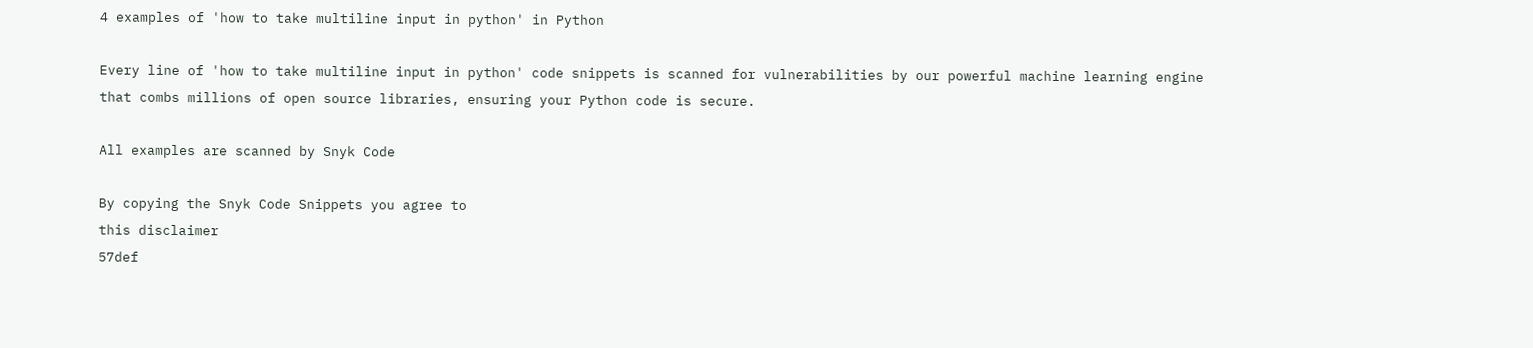4 examples of 'how to take multiline input in python' in Python

Every line of 'how to take multiline input in python' code snippets is scanned for vulnerabilities by our powerful machine learning engine that combs millions of open source libraries, ensuring your Python code is secure.

All examples are scanned by Snyk Code

By copying the Snyk Code Snippets you agree to
this disclaimer
57def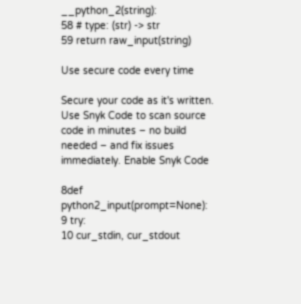__python_2(string):
58 # type: (str) -> str
59 return raw_input(string)

Use secure code every time

Secure your code as it's written. Use Snyk Code to scan source code in minutes – no build needed – and fix issues immediately. Enable Snyk Code

8def python2_input(prompt=None):
9 try:
10 cur_stdin, cur_stdout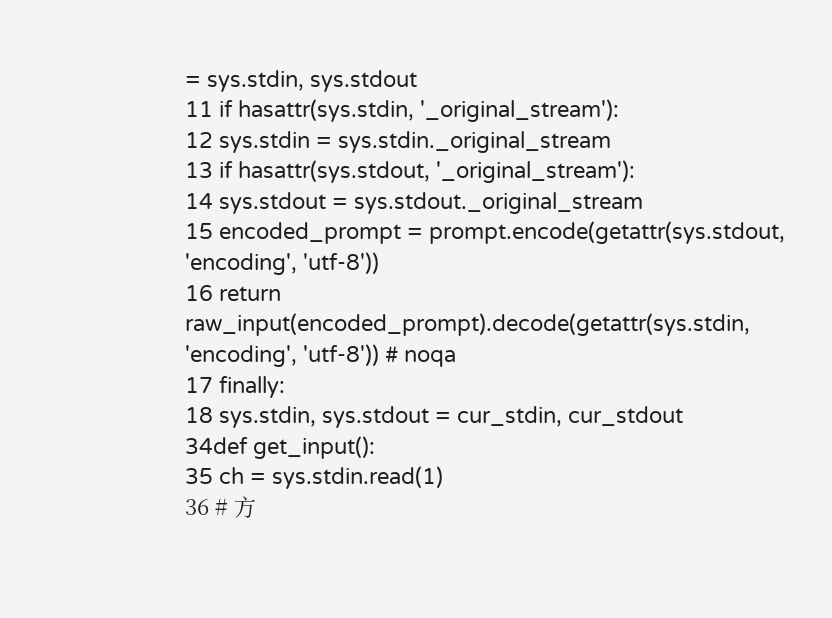= sys.stdin, sys.stdout
11 if hasattr(sys.stdin, '_original_stream'):
12 sys.stdin = sys.stdin._original_stream
13 if hasattr(sys.stdout, '_original_stream'):
14 sys.stdout = sys.stdout._original_stream
15 encoded_prompt = prompt.encode(getattr(sys.stdout, 'encoding', 'utf-8'))
16 return raw_input(encoded_prompt).decode(getattr(sys.stdin, 'encoding', 'utf-8')) # noqa
17 finally:
18 sys.stdin, sys.stdout = cur_stdin, cur_stdout
34def get_input():
35 ch = sys.stdin.read(1)
36 # 方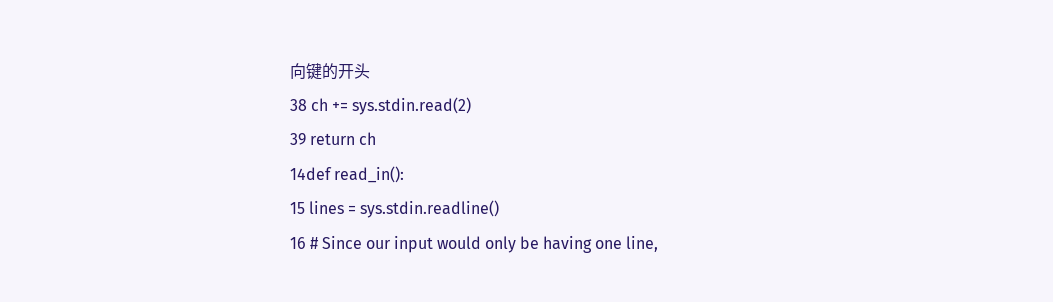向键的开头
38 ch += sys.stdin.read(2)
39 return ch
14def read_in():
15 lines = sys.stdin.readline()
16 # Since our input would only be having one line,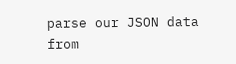parse our JSON data from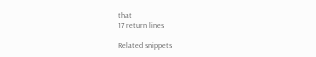that
17 return lines

Related snippets